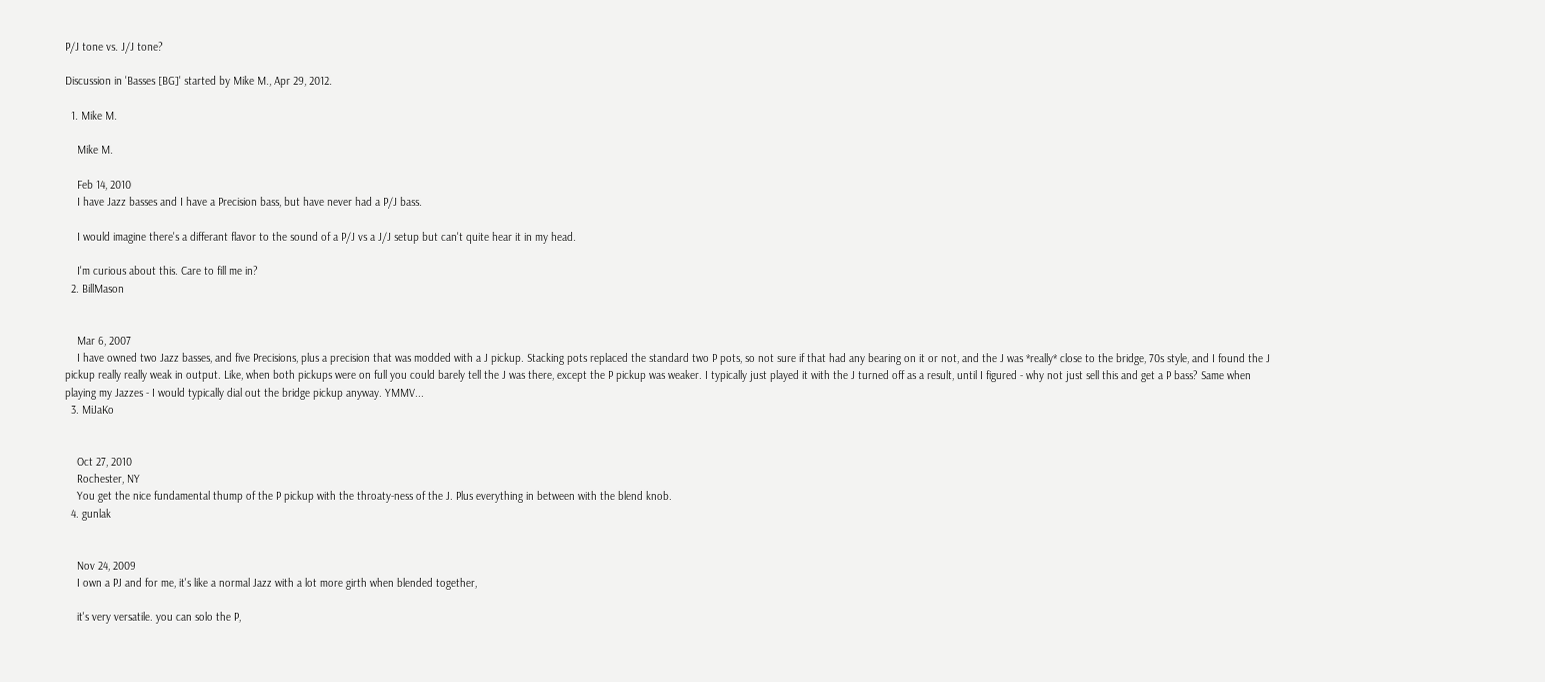P/J tone vs. J/J tone?

Discussion in 'Basses [BG]' started by Mike M., Apr 29, 2012.

  1. Mike M.

    Mike M.

    Feb 14, 2010
    I have Jazz basses and I have a Precision bass, but have never had a P/J bass.

    I would imagine there's a differant flavor to the sound of a P/J vs a J/J setup but can't quite hear it in my head.

    I'm curious about this. Care to fill me in?
  2. BillMason


    Mar 6, 2007
    I have owned two Jazz basses, and five Precisions, plus a precision that was modded with a J pickup. Stacking pots replaced the standard two P pots, so not sure if that had any bearing on it or not, and the J was *really* close to the bridge, 70s style, and I found the J pickup really really weak in output. Like, when both pickups were on full you could barely tell the J was there, except the P pickup was weaker. I typically just played it with the J turned off as a result, until I figured - why not just sell this and get a P bass? Same when playing my Jazzes - I would typically dial out the bridge pickup anyway. YMMV...
  3. MiJaKo


    Oct 27, 2010
    Rochester, NY
    You get the nice fundamental thump of the P pickup with the throaty-ness of the J. Plus everything in between with the blend knob.
  4. gunlak


    Nov 24, 2009
    I own a PJ and for me, it's like a normal Jazz with a lot more girth when blended together,

    it's very versatile. you can solo the P,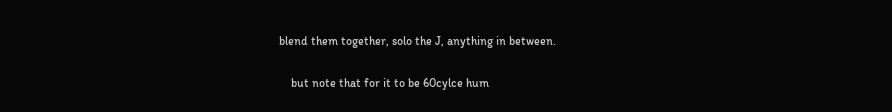blend them together, solo the J, anything in between.

    but note that for it to be 60cylce hum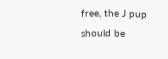free, the J pup should be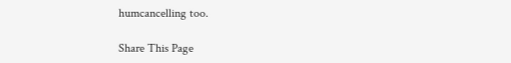humcancelling too.

Share This Page